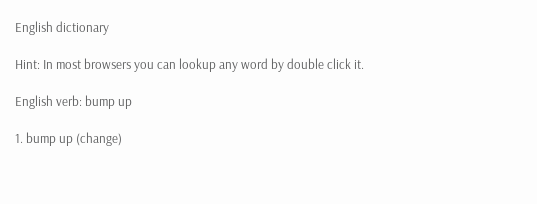English dictionary

Hint: In most browsers you can lookup any word by double click it.

English verb: bump up

1. bump up (change)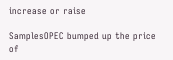increase or raise

SamplesOPEC bumped up the price of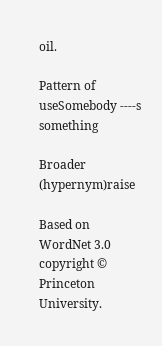oil.

Pattern of useSomebody ----s something

Broader (hypernym)raise

Based on WordNet 3.0 copyright © Princeton University.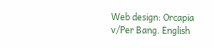Web design: Orcapia v/Per Bang. English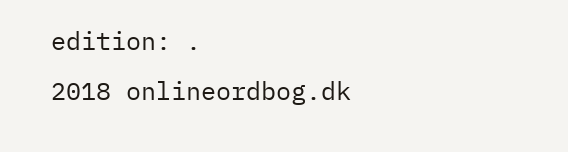edition: .
2018 onlineordbog.dk